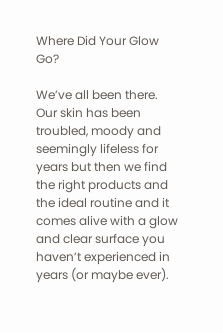Where Did Your Glow Go?

We’ve all been there. Our skin has been troubled, moody and seemingly lifeless for years but then we find the right products and the ideal routine and it comes alive with a glow and clear surface you haven’t experienced in years (or maybe ever).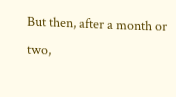But then, after a month or two,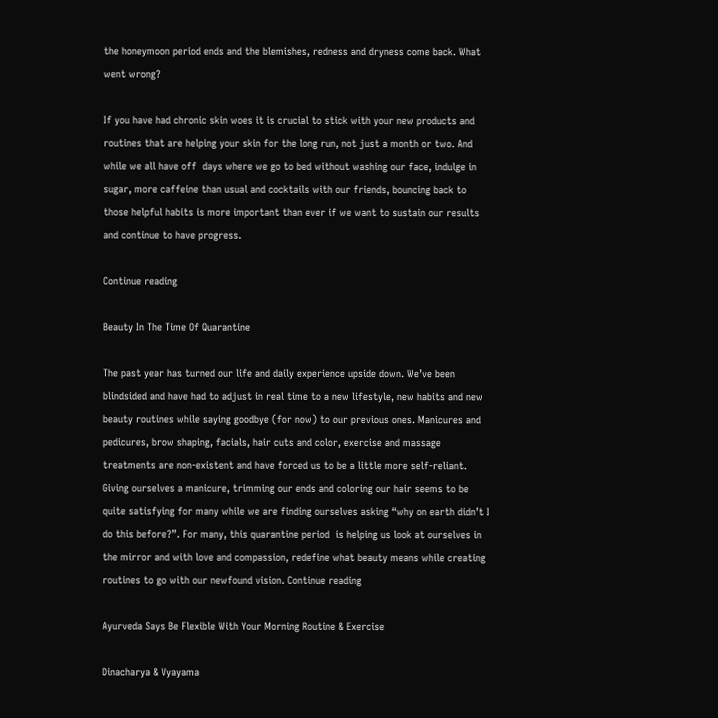the honeymoon period ends and the blemishes, redness and dryness come back. What went wrong?

If you have had chronic skin woes it is crucial to stick with your new products and routines that are helping your skin for the long run, not just a month or two. And while we all have off  days where we go to bed without washing our face, indulge in sugar, more caffeine than usual and cocktails with our friends, bouncing back to those helpful habits is more important than ever if we want to sustain our results and continue to have progress.

Continue reading

Beauty In The Time Of Quarantine

The past year has turned our life and daily experience upside down. We’ve been blindsided and have had to adjust in real time to a new lifestyle, new habits and new beauty routines while saying goodbye (for now) to our previous ones. Manicures and pedicures, brow shaping, facials, hair cuts and color, exercise and massage treatments are non-existent and have forced us to be a little more self-reliant. Giving ourselves a manicure, trimming our ends and coloring our hair seems to be quite satisfying for many while we are finding ourselves asking “why on earth didn’t I do this before?”. For many, this quarantine period  is helping us look at ourselves in the mirror and with love and compassion, redefine what beauty means while creating routines to go with our newfound vision. Continue reading

Ayurveda Says Be Flexible With Your Morning Routine & Exercise

Dinacharya & Vyayama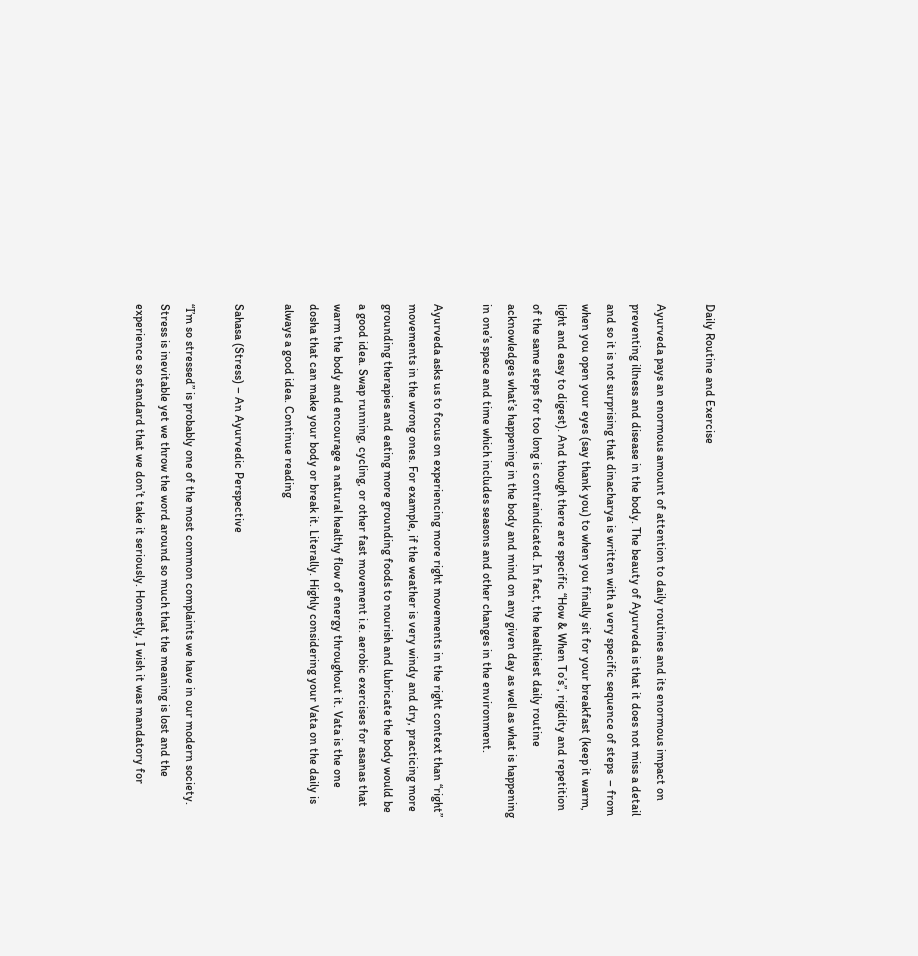Daily Routine and Exercise

Ayurveda pays an enormous amount of attention to daily routines and its enormous impact on preventing illness and disease in the body. The beauty of Ayurveda is that it does not miss a detail and so it is not surprising that dinacharya is written with a very specific sequence of steps  – from when you open your eyes (say thank you) to when you finally sit for your breakfast (keep it warm, light and easy to digest). And though there are specific “How & When To’s”, rigidity and repetition of the same steps for too long is contraindicated. In fact, the healthiest daily routine acknowledges what’s happening in the body and mind on any given day as well as what is happening in one’s space and time which includes seasons and other changes in the environment.

Ayurveda asks us to focus on experiencing more right movements in the right context than “right” movements in the wrong ones. For example, if the weather is very windy and dry, practicing more grounding therapies and eating more grounding foods to nourish and lubricate the body would be a good idea. Swap running, cycling, or other fast movement i.e. aerobic exercises for asanas that warm the body and encourage a natural healthy flow of energy throughout it. Vata is the one dosha that can make your body or break it. Literally. Highly considering your Vata on the daily is always a good idea. Continue reading

Sahasa (Stress) – An Ayurvedic Perspective

“I’m so stressed” is probably one of the most common complaints we have in our modern society. Stress is inevitable yet we throw the word around so much that the meaning is lost and the experience so standard that we don’t take it seriously. Honestly, I wish it was mandatory for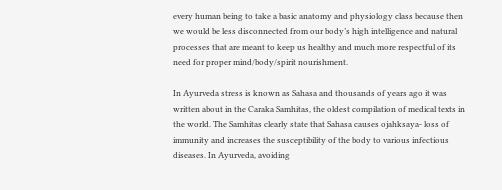every human being to take a basic anatomy and physiology class because then we would be less disconnected from our body’s high intelligence and natural processes that are meant to keep us healthy and much more respectful of its need for proper mind/body/spirit nourishment.

In Ayurveda stress is known as Sahasa and thousands of years ago it was written about in the Caraka Samhitas, the oldest compilation of medical texts in the world. The Samhitas clearly state that Sahasa causes ojahksaya- loss of immunity and increases the susceptibility of the body to various infectious diseases. In Ayurveda, avoiding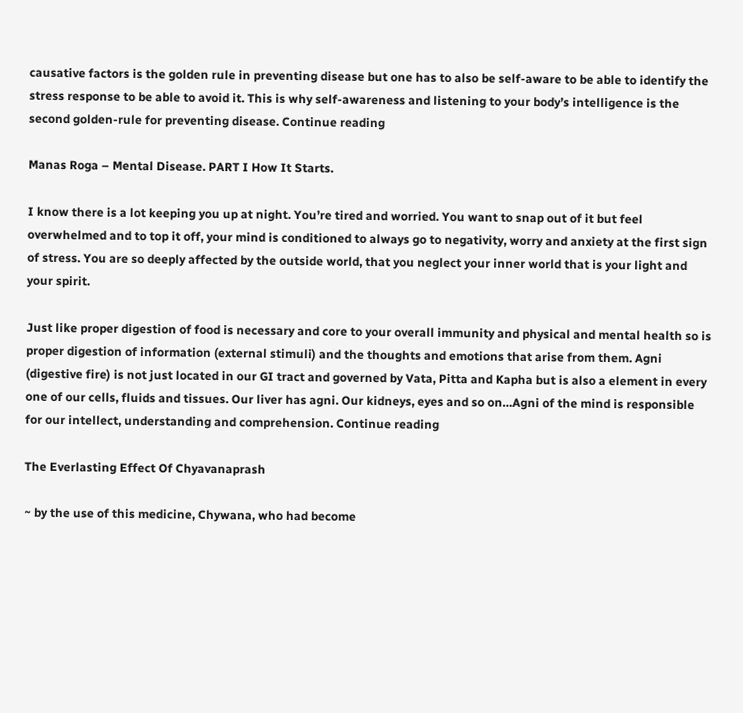causative factors is the golden rule in preventing disease but one has to also be self-aware to be able to identify the stress response to be able to avoid it. This is why self-awareness and listening to your body’s intelligence is the second golden-rule for preventing disease. Continue reading

Manas Roga – Mental Disease. PART I How It Starts.

I know there is a lot keeping you up at night. You’re tired and worried. You want to snap out of it but feel overwhelmed and to top it off, your mind is conditioned to always go to negativity, worry and anxiety at the first sign of stress. You are so deeply affected by the outside world, that you neglect your inner world that is your light and your spirit.

Just like proper digestion of food is necessary and core to your overall immunity and physical and mental health so is proper digestion of information (external stimuli) and the thoughts and emotions that arise from them. Agni (digestive fire) is not just located in our GI tract and governed by Vata, Pitta and Kapha but is also a element in every one of our cells, fluids and tissues. Our liver has agni. Our kidneys, eyes and so on…Agni of the mind is responsible for our intellect, understanding and comprehension. Continue reading

The Everlasting Effect Of Chyavanaprash

~ by the use of this medicine, Chywana, who had become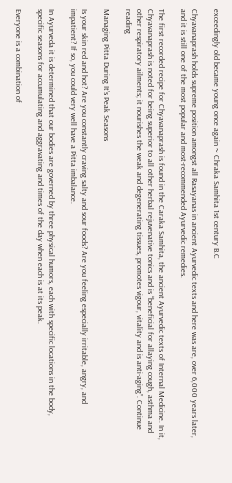exceedingly old became young once again ~ Chraka Samhita 1st century B.C

Chyavanaprash holds supreme position amongst all Rasayanas in ancient Ayurvedic texts and here was are, over 6,000 years later, and it is still one of the most popular and most-recommended Ayurvedic remedies.

The first recorded recipe for Chyavanaprash is found in the Caraka Samhita, the ancient Ayurvedic texts of Internal Medicine. In it, Chyavanaprash is noted for being superior to all other herbal rejuvenative tonics and is “beneficial for allaying cough, asthma and other respiratory ailments; it nourishes the weak and degenerating tissues, promotes vigour, vitality and is anti-aging”. Continue reading

Managing Pitta During It’s Peak Seasons

Is your skin red and hot? Are you constantly craving salty and sour foods? Are you feeling especially irritable, angry, and impatient? If so, you could very well have a Pitta imbalance.

In Ayurveda it is determined that our bodies are governed by three physical humors, each with specific locations in the body, specific seasons for accumulating and aggravating and times of the day when each is at its peak.

Everyone is a combination of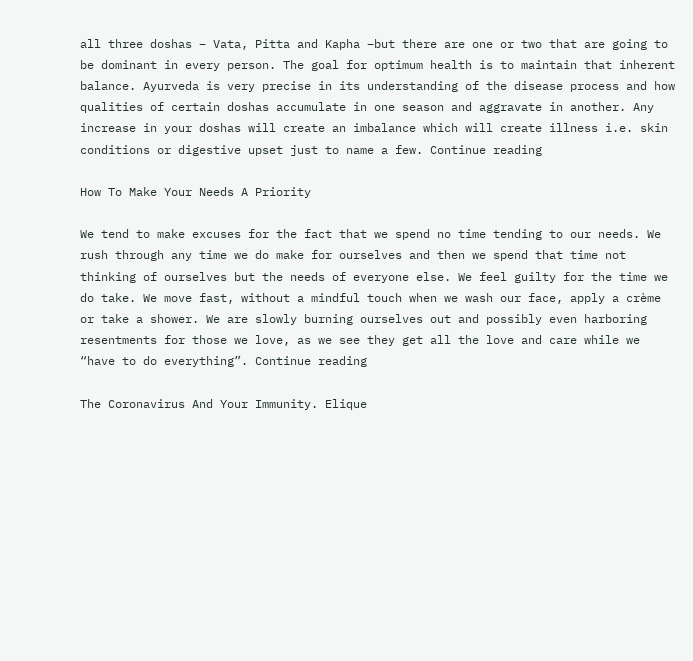all three doshas – Vata, Pitta and Kapha –but there are one or two that are going to be dominant in every person. The goal for optimum health is to maintain that inherent balance. Ayurveda is very precise in its understanding of the disease process and how qualities of certain doshas accumulate in one season and aggravate in another. Any increase in your doshas will create an imbalance which will create illness i.e. skin conditions or digestive upset just to name a few. Continue reading

How To Make Your Needs A Priority

We tend to make excuses for the fact that we spend no time tending to our needs. We rush through any time we do make for ourselves and then we spend that time not thinking of ourselves but the needs of everyone else. We feel guilty for the time we do take. We move fast, without a mindful touch when we wash our face, apply a crème or take a shower. We are slowly burning ourselves out and possibly even harboring resentments for those we love, as we see they get all the love and care while we “have to do everything”. Continue reading

The Coronavirus And Your Immunity. Elique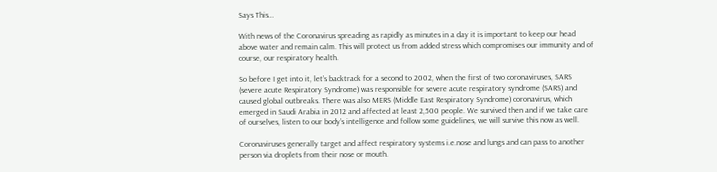Says This…

With news of the Coronavirus spreading as rapidly as minutes in a day it is important to keep our head above water and remain calm. This will protect us from added stress which compromises our immunity and of course, our respiratory health.

So before I get into it, let’s backtrack for a second to 2002, when the first of two coronaviruses, SARS (severe acute Respiratory Syndrome) was responsible for severe acute respiratory syndrome (SARS) and caused global outbreaks. There was also MERS (Middle East Respiratory Syndrome) coronavirus, which emerged in Saudi Arabia in 2012 and affected at least 2,500 people. We survived then and if we take care of ourselves, listen to our body’s intelligence and follow some guidelines, we will survive this now as well.

Coronaviruses generally target and affect respiratory systems i.e.nose and lungs and can pass to another person via droplets from their nose or mouth.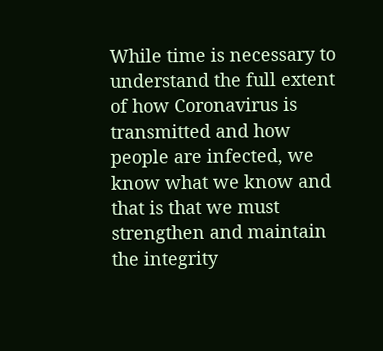While time is necessary to understand the full extent of how Coronavirus is transmitted and how people are infected, we know what we know and that is that we must strengthen and maintain the integrity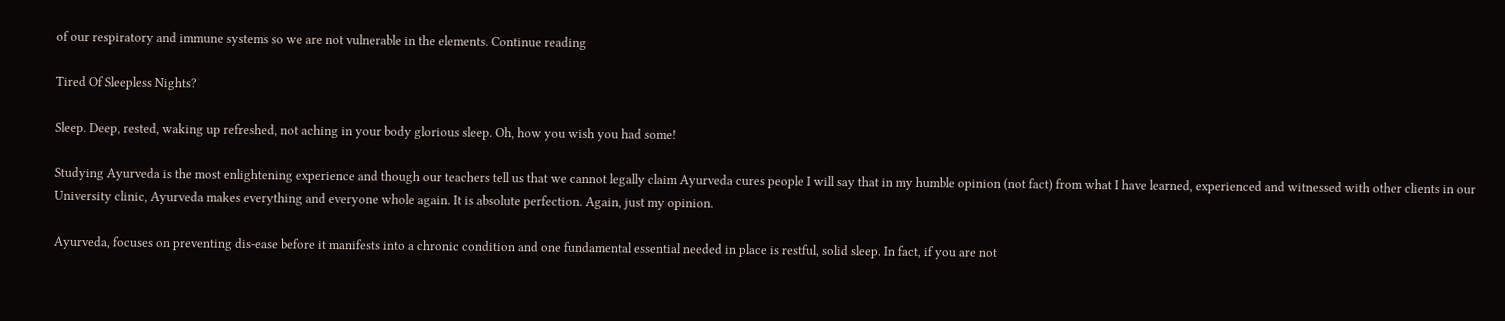of our respiratory and immune systems so we are not vulnerable in the elements. Continue reading

Tired Of Sleepless Nights?

Sleep. Deep, rested, waking up refreshed, not aching in your body glorious sleep. Oh, how you wish you had some!

Studying Ayurveda is the most enlightening experience and though our teachers tell us that we cannot legally claim Ayurveda cures people I will say that in my humble opinion (not fact) from what I have learned, experienced and witnessed with other clients in our University clinic, Ayurveda makes everything and everyone whole again. It is absolute perfection. Again, just my opinion.

Ayurveda, focuses on preventing dis-ease before it manifests into a chronic condition and one fundamental essential needed in place is restful, solid sleep. In fact, if you are not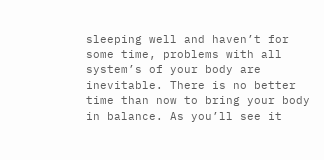sleeping well and haven’t for some time, problems with all system’s of your body are inevitable. There is no better time than now to bring your body in balance. As you’ll see it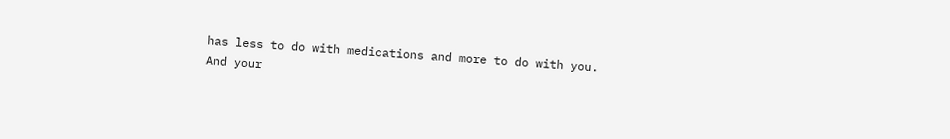has less to do with medications and more to do with you. And your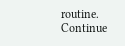routine. Continue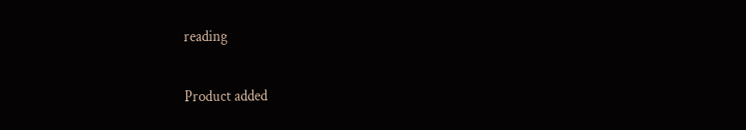reading


Product added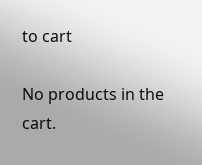to cart

No products in the cart.